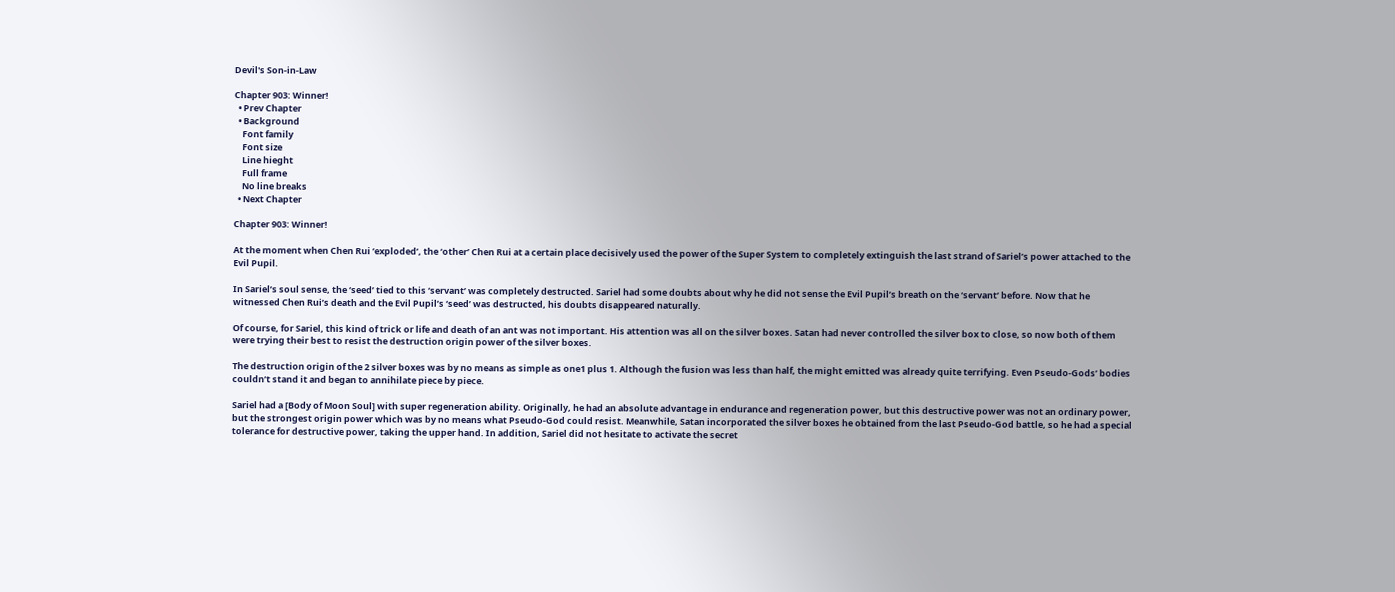Devil's Son-in-Law

Chapter 903: Winner!
  • Prev Chapter
  • Background
    Font family
    Font size
    Line hieght
    Full frame
    No line breaks
  • Next Chapter

Chapter 903: Winner!

At the moment when Chen Rui ‘exploded’, the ‘other’ Chen Rui at a certain place decisively used the power of the Super System to completely extinguish the last strand of Sariel’s power attached to the Evil Pupil.

In Sariel’s soul sense, the ‘seed’ tied to this ‘servant’ was completely destructed. Sariel had some doubts about why he did not sense the Evil Pupil’s breath on the ‘servant’ before. Now that he witnessed Chen Rui’s death and the Evil Pupil’s ‘seed’ was destructed, his doubts disappeared naturally.

Of course, for Sariel, this kind of trick or life and death of an ant was not important. His attention was all on the silver boxes. Satan had never controlled the silver box to close, so now both of them were trying their best to resist the destruction origin power of the silver boxes.

The destruction origin of the 2 silver boxes was by no means as simple as one1 plus 1. Although the fusion was less than half, the might emitted was already quite terrifying. Even Pseudo-Gods’ bodies couldn’t stand it and began to annihilate piece by piece.

Sariel had a [Body of Moon Soul] with super regeneration ability. Originally, he had an absolute advantage in endurance and regeneration power, but this destructive power was not an ordinary power, but the strongest origin power which was by no means what Pseudo-God could resist. Meanwhile, Satan incorporated the silver boxes he obtained from the last Pseudo-God battle, so he had a special tolerance for destructive power, taking the upper hand. In addition, Sariel did not hesitate to activate the secret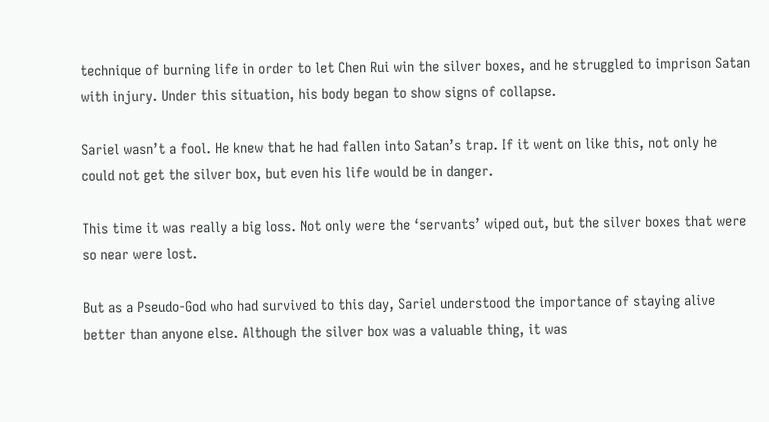technique of burning life in order to let Chen Rui win the silver boxes, and he struggled to imprison Satan with injury. Under this situation, his body began to show signs of collapse.

Sariel wasn’t a fool. He knew that he had fallen into Satan’s trap. If it went on like this, not only he could not get the silver box, but even his life would be in danger.

This time it was really a big loss. Not only were the ‘servants’ wiped out, but the silver boxes that were so near were lost.

But as a Pseudo-God who had survived to this day, Sariel understood the importance of staying alive better than anyone else. Although the silver box was a valuable thing, it was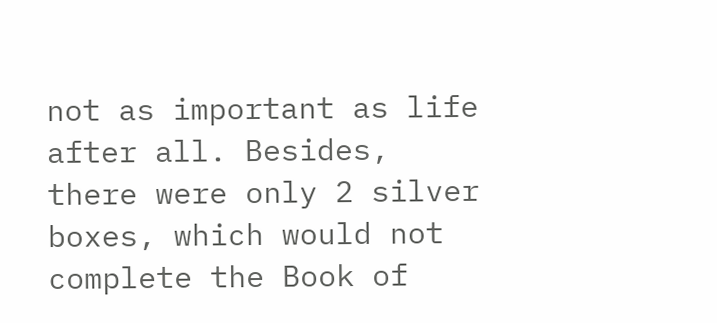not as important as life after all. Besides, there were only 2 silver boxes, which would not complete the Book of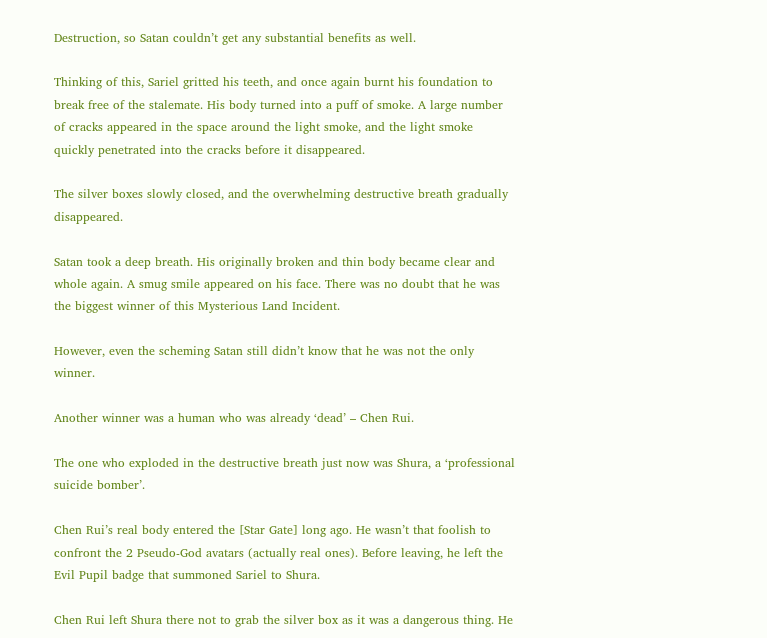Destruction, so Satan couldn’t get any substantial benefits as well.

Thinking of this, Sariel gritted his teeth, and once again burnt his foundation to break free of the stalemate. His body turned into a puff of smoke. A large number of cracks appeared in the space around the light smoke, and the light smoke quickly penetrated into the cracks before it disappeared.

The silver boxes slowly closed, and the overwhelming destructive breath gradually disappeared.

Satan took a deep breath. His originally broken and thin body became clear and whole again. A smug smile appeared on his face. There was no doubt that he was the biggest winner of this Mysterious Land Incident.

However, even the scheming Satan still didn’t know that he was not the only winner.

Another winner was a human who was already ‘dead’ – Chen Rui.

The one who exploded in the destructive breath just now was Shura, a ‘professional suicide bomber’.

Chen Rui’s real body entered the [Star Gate] long ago. He wasn’t that foolish to confront the 2 Pseudo-God avatars (actually real ones). Before leaving, he left the Evil Pupil badge that summoned Sariel to Shura.

Chen Rui left Shura there not to grab the silver box as it was a dangerous thing. He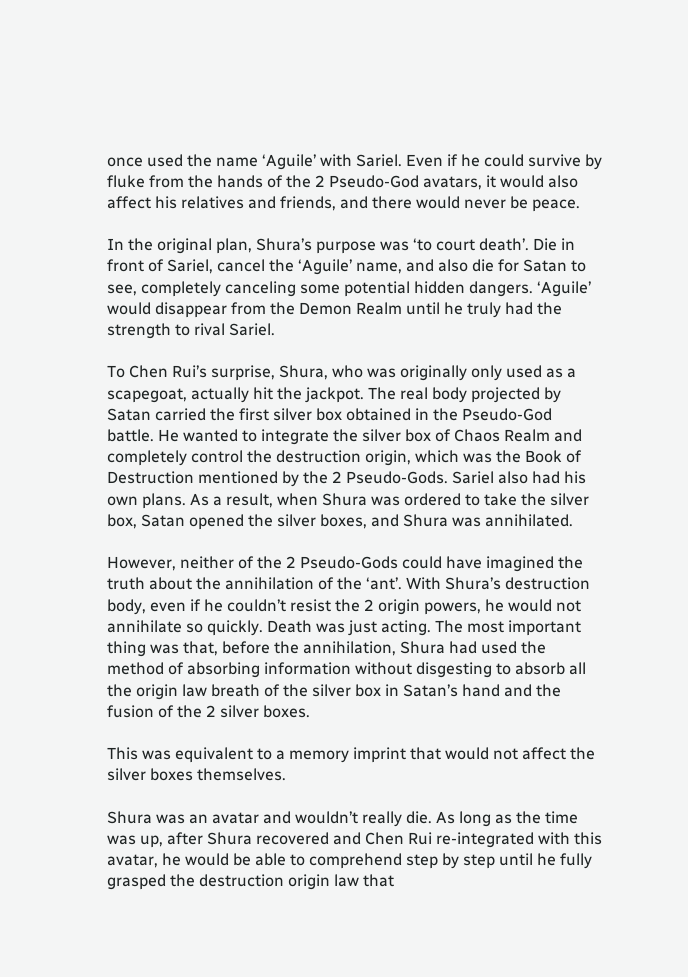once used the name ‘Aguile’ with Sariel. Even if he could survive by fluke from the hands of the 2 Pseudo-God avatars, it would also affect his relatives and friends, and there would never be peace.

In the original plan, Shura’s purpose was ‘to court death’. Die in front of Sariel, cancel the ‘Aguile’ name, and also die for Satan to see, completely canceling some potential hidden dangers. ‘Aguile’ would disappear from the Demon Realm until he truly had the strength to rival Sariel.

To Chen Rui’s surprise, Shura, who was originally only used as a scapegoat, actually hit the jackpot. The real body projected by Satan carried the first silver box obtained in the Pseudo-God battle. He wanted to integrate the silver box of Chaos Realm and completely control the destruction origin, which was the Book of Destruction mentioned by the 2 Pseudo-Gods. Sariel also had his own plans. As a result, when Shura was ordered to take the silver box, Satan opened the silver boxes, and Shura was annihilated.

However, neither of the 2 Pseudo-Gods could have imagined the truth about the annihilation of the ‘ant’. With Shura’s destruction body, even if he couldn’t resist the 2 origin powers, he would not annihilate so quickly. Death was just acting. The most important thing was that, before the annihilation, Shura had used the method of absorbing information without disgesting to absorb all the origin law breath of the silver box in Satan’s hand and the fusion of the 2 silver boxes.

This was equivalent to a memory imprint that would not affect the silver boxes themselves.

Shura was an avatar and wouldn’t really die. As long as the time was up, after Shura recovered and Chen Rui re-integrated with this avatar, he would be able to comprehend step by step until he fully grasped the destruction origin law that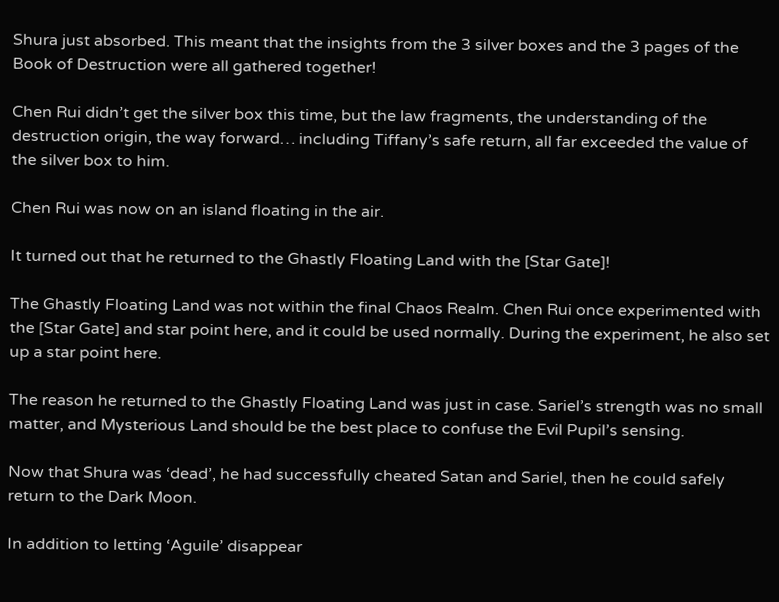Shura just absorbed. This meant that the insights from the 3 silver boxes and the 3 pages of the Book of Destruction were all gathered together!

Chen Rui didn’t get the silver box this time, but the law fragments, the understanding of the destruction origin, the way forward… including Tiffany’s safe return, all far exceeded the value of the silver box to him.

Chen Rui was now on an island floating in the air.

It turned out that he returned to the Ghastly Floating Land with the [Star Gate]!

The Ghastly Floating Land was not within the final Chaos Realm. Chen Rui once experimented with the [Star Gate] and star point here, and it could be used normally. During the experiment, he also set up a star point here.

The reason he returned to the Ghastly Floating Land was just in case. Sariel’s strength was no small matter, and Mysterious Land should be the best place to confuse the Evil Pupil’s sensing.

Now that Shura was ‘dead’, he had successfully cheated Satan and Sariel, then he could safely return to the Dark Moon.

In addition to letting ‘Aguile’ disappear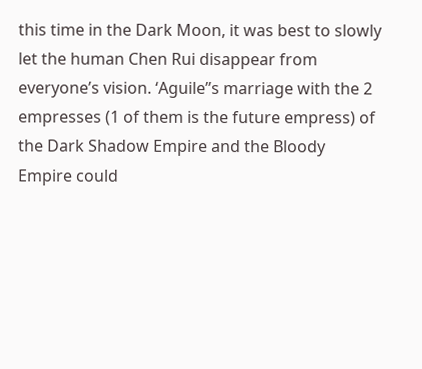this time in the Dark Moon, it was best to slowly let the human Chen Rui disappear from everyone’s vision. ‘Aguile’’s marriage with the 2 empresses (1 of them is the future empress) of the Dark Shadow Empire and the Bloody Empire could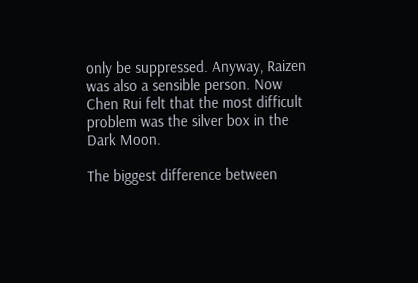only be suppressed. Anyway, Raizen was also a sensible person. Now Chen Rui felt that the most difficult problem was the silver box in the Dark Moon.

The biggest difference between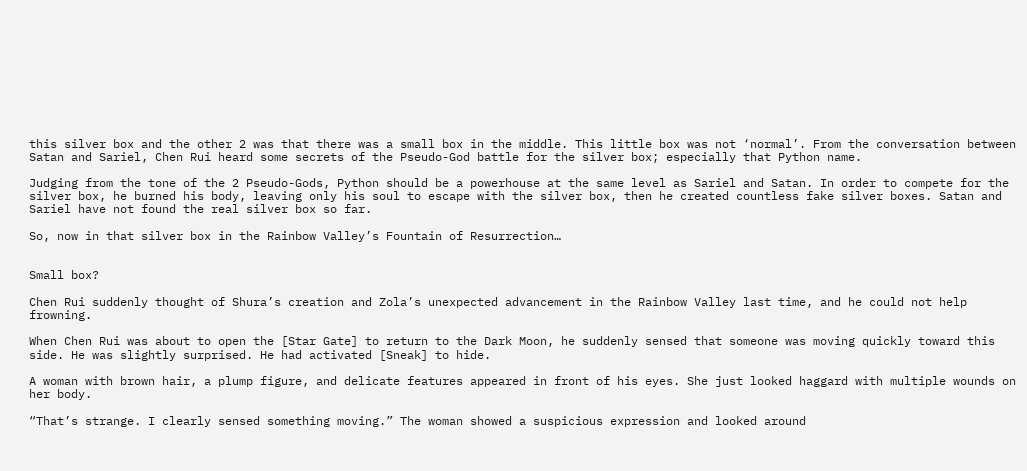this silver box and the other 2 was that there was a small box in the middle. This little box was not ‘normal’. From the conversation between Satan and Sariel, Chen Rui heard some secrets of the Pseudo-God battle for the silver box; especially that Python name.

Judging from the tone of the 2 Pseudo-Gods, Python should be a powerhouse at the same level as Sariel and Satan. In order to compete for the silver box, he burned his body, leaving only his soul to escape with the silver box, then he created countless fake silver boxes. Satan and Sariel have not found the real silver box so far.

So, now in that silver box in the Rainbow Valley’s Fountain of Resurrection…


Small box?

Chen Rui suddenly thought of Shura’s creation and Zola’s unexpected advancement in the Rainbow Valley last time, and he could not help frowning.

When Chen Rui was about to open the [Star Gate] to return to the Dark Moon, he suddenly sensed that someone was moving quickly toward this side. He was slightly surprised. He had activated [Sneak] to hide.

A woman with brown hair, a plump figure, and delicate features appeared in front of his eyes. She just looked haggard with multiple wounds on her body.

“That’s strange. I clearly sensed something moving.” The woman showed a suspicious expression and looked around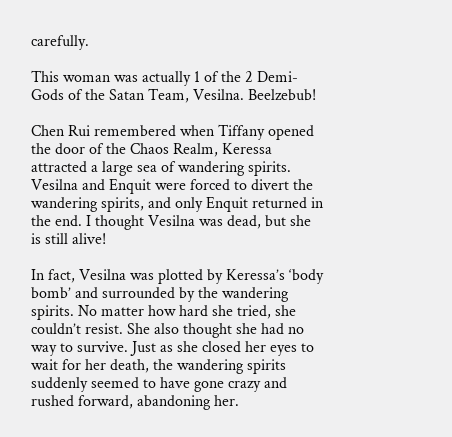carefully.

This woman was actually 1 of the 2 Demi-Gods of the Satan Team, Vesilna. Beelzebub!

Chen Rui remembered when Tiffany opened the door of the Chaos Realm, Keressa attracted a large sea of wandering spirits. Vesilna and Enquit were forced to divert the wandering spirits, and only Enquit returned in the end. I thought Vesilna was dead, but she is still alive!

In fact, Vesilna was plotted by Keressa’s ‘body bomb’ and surrounded by the wandering spirits. No matter how hard she tried, she couldn’t resist. She also thought she had no way to survive. Just as she closed her eyes to wait for her death, the wandering spirits suddenly seemed to have gone crazy and rushed forward, abandoning her.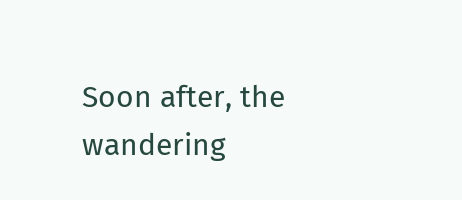Soon after, the wandering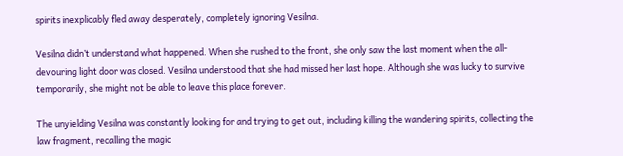spirits inexplicably fled away desperately, completely ignoring Vesilna.

Vesilna didn’t understand what happened. When she rushed to the front, she only saw the last moment when the all-devouring light door was closed. Vesilna understood that she had missed her last hope. Although she was lucky to survive temporarily, she might not be able to leave this place forever.

The unyielding Vesilna was constantly looking for and trying to get out, including killing the wandering spirits, collecting the law fragment, recalling the magic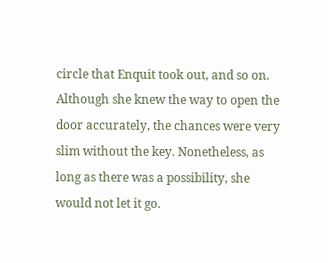circle that Enquit took out, and so on. Although she knew the way to open the door accurately, the chances were very slim without the key. Nonetheless, as long as there was a possibility, she would not let it go.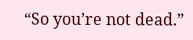“So you’re not dead.”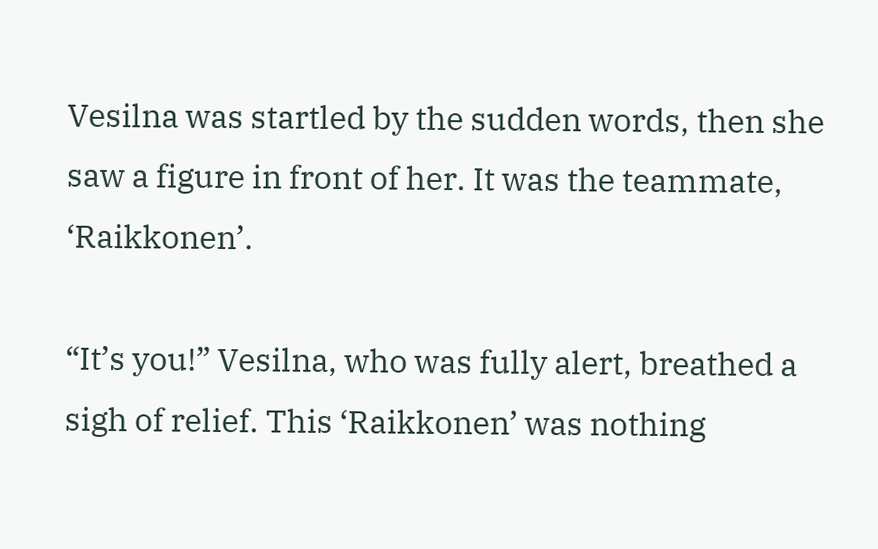Vesilna was startled by the sudden words, then she saw a figure in front of her. It was the teammate, ‘Raikkonen’.

“It’s you!” Vesilna, who was fully alert, breathed a sigh of relief. This ‘Raikkonen’ was nothing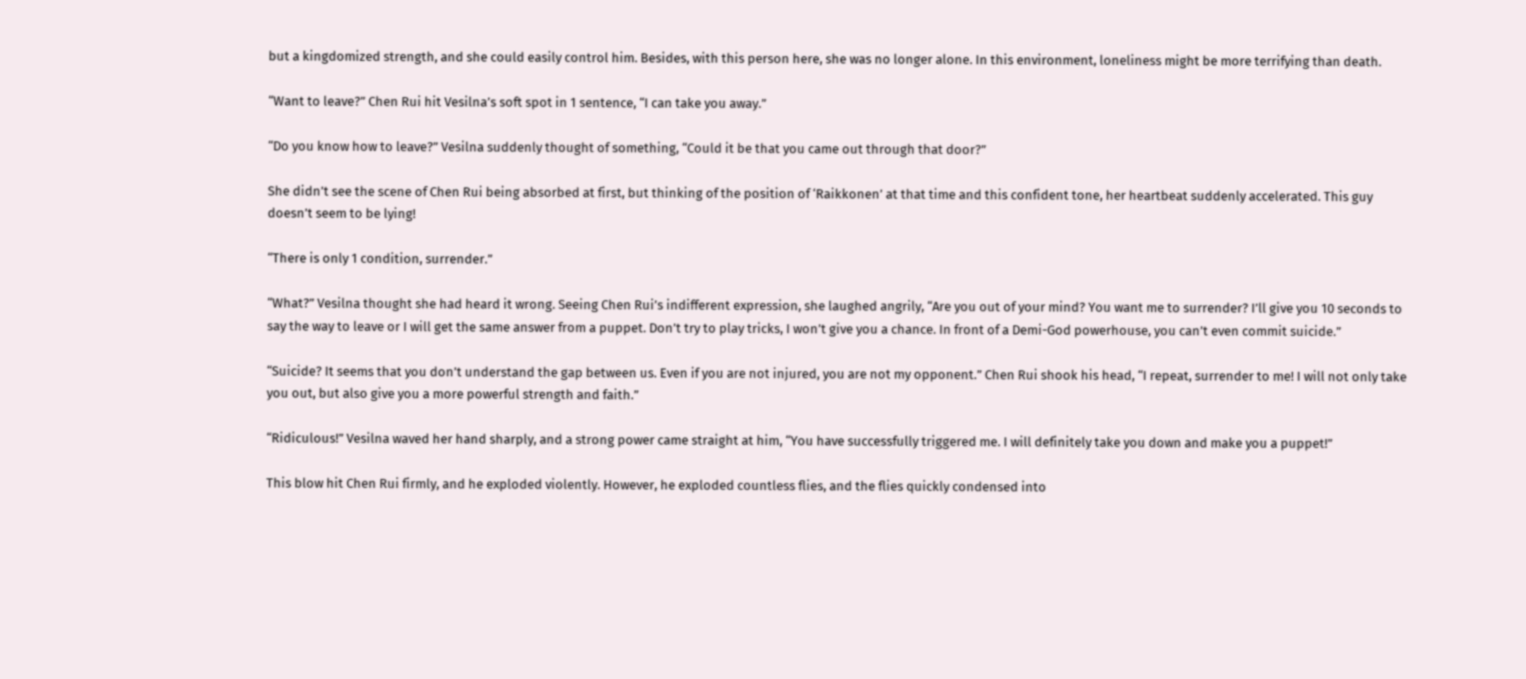but a kingdomized strength, and she could easily control him. Besides, with this person here, she was no longer alone. In this environment, loneliness might be more terrifying than death.

“Want to leave?” Chen Rui hit Vesilna’s soft spot in 1 sentence, “I can take you away.”

“Do you know how to leave?” Vesilna suddenly thought of something, “Could it be that you came out through that door?”

She didn’t see the scene of Chen Rui being absorbed at first, but thinking of the position of ‘Raikkonen’ at that time and this confident tone, her heartbeat suddenly accelerated. This guy doesn’t seem to be lying!

“There is only 1 condition, surrender.”

“What?” Vesilna thought she had heard it wrong. Seeing Chen Rui’s indifferent expression, she laughed angrily, “Are you out of your mind? You want me to surrender? I’ll give you 10 seconds to say the way to leave or I will get the same answer from a puppet. Don’t try to play tricks, I won’t give you a chance. In front of a Demi-God powerhouse, you can’t even commit suicide.”

“Suicide? It seems that you don’t understand the gap between us. Even if you are not injured, you are not my opponent.” Chen Rui shook his head, “I repeat, surrender to me! I will not only take you out, but also give you a more powerful strength and faith.”

“Ridiculous!” Vesilna waved her hand sharply, and a strong power came straight at him, “You have successfully triggered me. I will definitely take you down and make you a puppet!”

This blow hit Chen Rui firmly, and he exploded violently. However, he exploded countless flies, and the flies quickly condensed into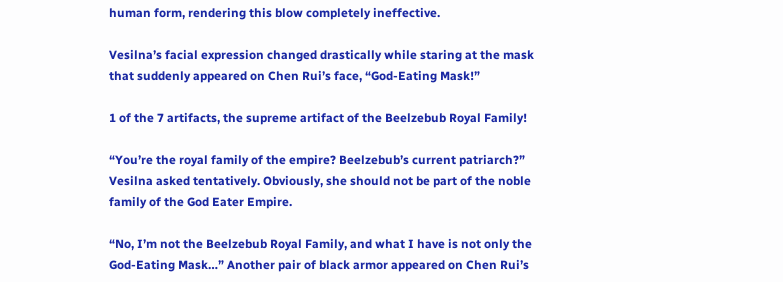human form, rendering this blow completely ineffective.

Vesilna’s facial expression changed drastically while staring at the mask that suddenly appeared on Chen Rui’s face, “God-Eating Mask!”

1 of the 7 artifacts, the supreme artifact of the Beelzebub Royal Family!

“You’re the royal family of the empire? Beelzebub’s current patriarch?” Vesilna asked tentatively. Obviously, she should not be part of the noble family of the God Eater Empire.

“No, I’m not the Beelzebub Royal Family, and what I have is not only the God-Eating Mask…” Another pair of black armor appeared on Chen Rui’s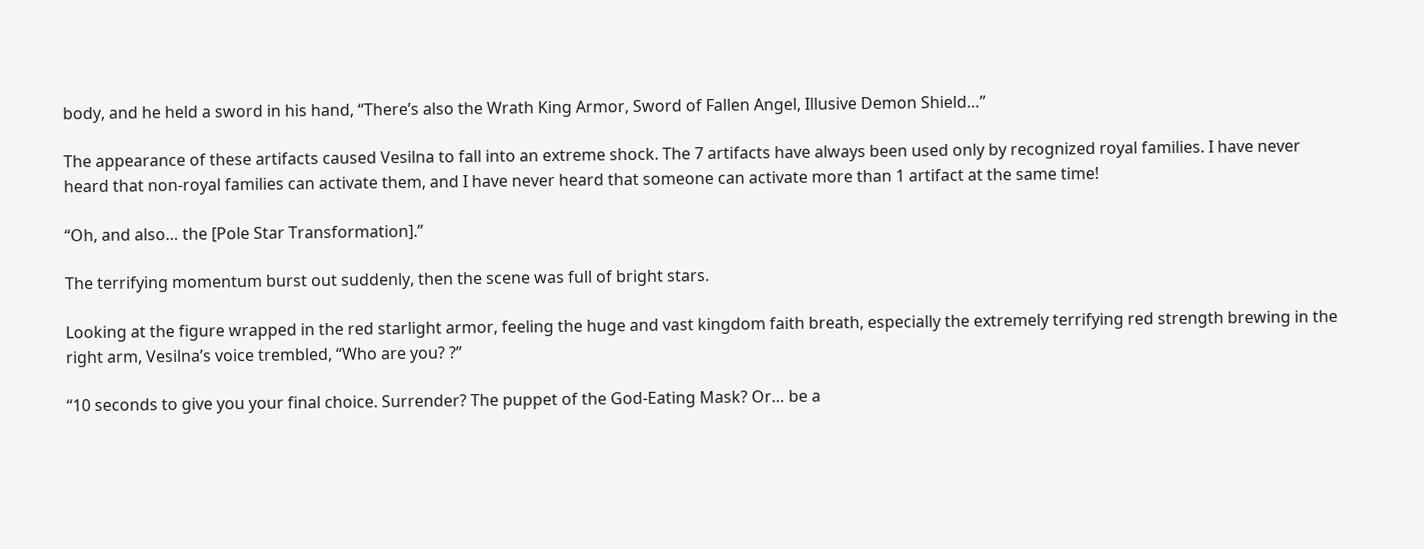body, and he held a sword in his hand, “There’s also the Wrath King Armor, Sword of Fallen Angel, Illusive Demon Shield…”

The appearance of these artifacts caused Vesilna to fall into an extreme shock. The 7 artifacts have always been used only by recognized royal families. I have never heard that non-royal families can activate them, and I have never heard that someone can activate more than 1 artifact at the same time!

“Oh, and also… the [Pole Star Transformation].”

The terrifying momentum burst out suddenly, then the scene was full of bright stars.

Looking at the figure wrapped in the red starlight armor, feeling the huge and vast kingdom faith breath, especially the extremely terrifying red strength brewing in the right arm, Vesilna’s voice trembled, “Who are you? ?”

“10 seconds to give you your final choice. Surrender? The puppet of the God-Eating Mask? Or… be a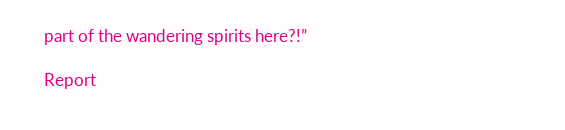part of the wandering spirits here?!”

Report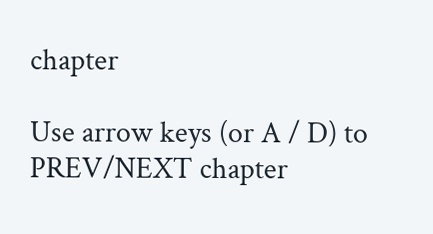chapter

Use arrow keys (or A / D) to PREV/NEXT chapter